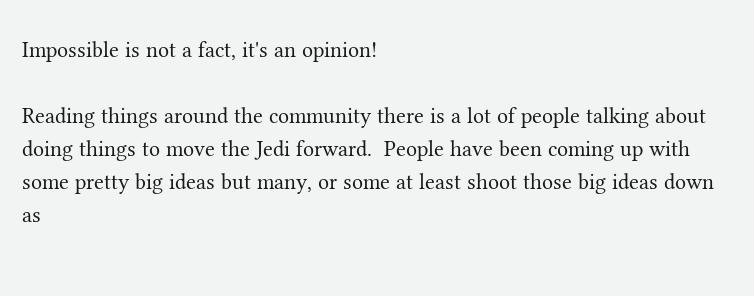Impossible is not a fact, it's an opinion!

Reading things around the community there is a lot of people talking about doing things to move the Jedi forward.  People have been coming up with some pretty big ideas but many, or some at least shoot those big ideas down as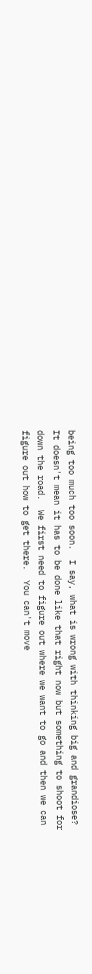being too much too soon.  I say, what is wrong with thinking big and grandiose?  It doesn't mean it has to be done like that right now but something to shoot for down the road.  We first need to figure out where we want to go and then we can figure out how to get there.  You can't move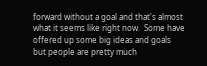forward without a goal and that's almost what it seems like right now.  Some have offered up some big ideas and goals but people are pretty much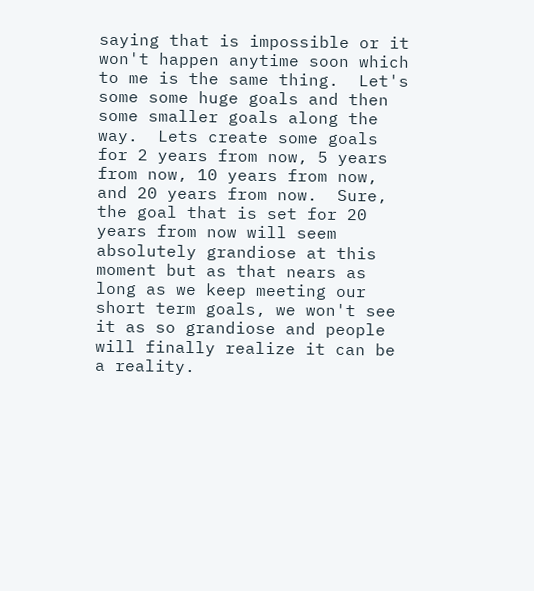saying that is impossible or it won't happen anytime soon which to me is the same thing.  Let's some some huge goals and then some smaller goals along the way.  Lets create some goals for 2 years from now, 5 years from now, 10 years from now, and 20 years from now.  Sure, the goal that is set for 20 years from now will seem absolutely grandiose at this moment but as that nears as long as we keep meeting our short term goals, we won't see it as so grandiose and people will finally realize it can be a reality.